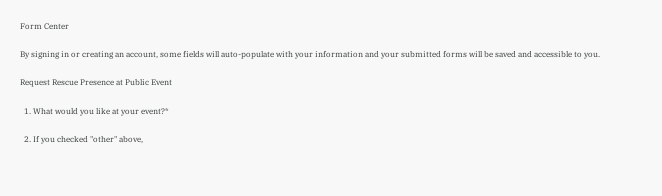Form Center

By signing in or creating an account, some fields will auto-populate with your information and your submitted forms will be saved and accessible to you.

Request Rescue Presence at Public Event

  1. What would you like at your event?*

  2. If you checked "other" above,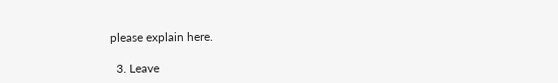please explain here.

  3. Leave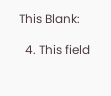This Blank:

  4. This field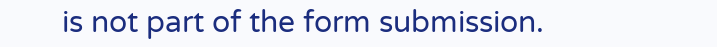is not part of the form submission.